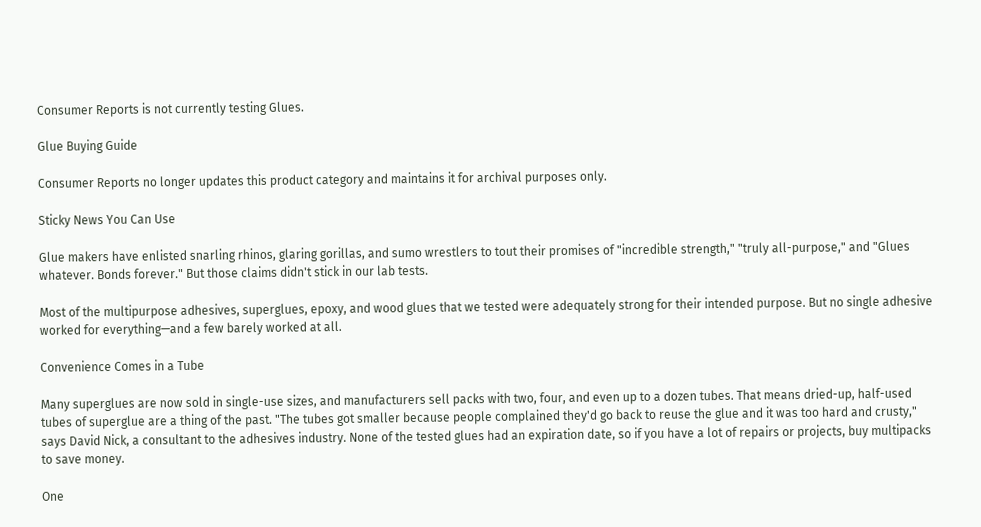Consumer Reports is not currently testing Glues.

Glue Buying Guide

Consumer Reports no longer updates this product category and maintains it for archival purposes only.

Sticky News You Can Use

Glue makers have enlisted snarling rhinos, glaring gorillas, and sumo wrestlers to tout their promises of "incredible strength," "truly all-purpose," and "Glues whatever. Bonds forever." But those claims didn't stick in our lab tests.

Most of the multipurpose adhesives, superglues, epoxy, and wood glues that we tested were adequately strong for their intended purpose. But no single adhesive worked for everything—and a few barely worked at all.

Convenience Comes in a Tube

Many superglues are now sold in single-use sizes, and manufacturers sell packs with two, four, and even up to a dozen tubes. That means dried-up, half-used tubes of superglue are a thing of the past. "The tubes got smaller because people complained they'd go back to reuse the glue and it was too hard and crusty," says David Nick, a consultant to the adhesives industry. None of the tested glues had an expiration date, so if you have a lot of repairs or projects, buy multipacks to save money.

One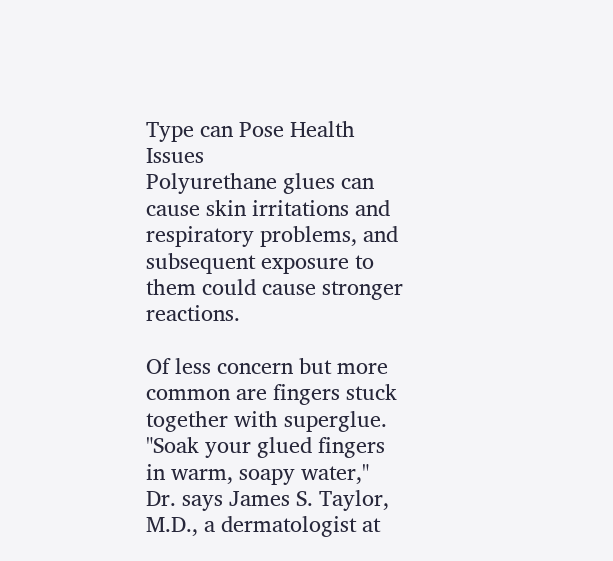Type can Pose Health Issues
Polyurethane glues can cause skin irritations and respiratory problems, and subsequent exposure to them could cause stronger reactions.

Of less concern but more common are fingers stuck together with superglue. "Soak your glued fingers in warm, soapy water," Dr. says James S. Taylor, M.D., a dermatologist at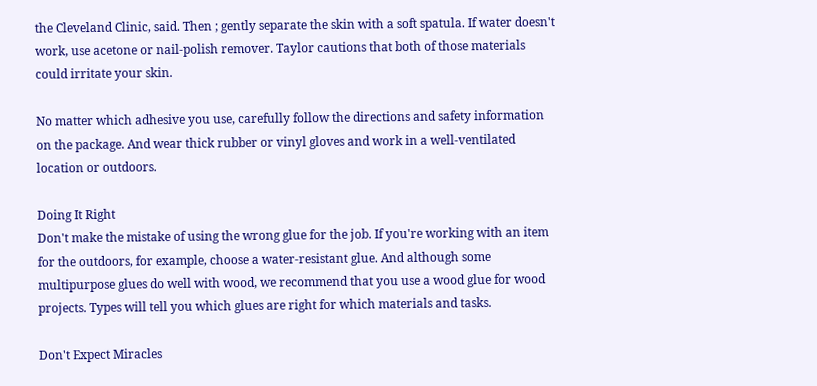the Cleveland Clinic, said. Then ; gently separate the skin with a soft spatula. If water doesn't work, use acetone or nail-polish remover. Taylor cautions that both of those materials could irritate your skin.

No matter which adhesive you use, carefully follow the directions and safety information on the package. And wear thick rubber or vinyl gloves and work in a well-ventilated location or outdoors.

Doing It Right
Don't make the mistake of using the wrong glue for the job. If you're working with an item for the outdoors, for example, choose a water-resistant glue. And although some multipurpose glues do well with wood, we recommend that you use a wood glue for wood projects. Types will tell you which glues are right for which materials and tasks.

Don't Expect Miracles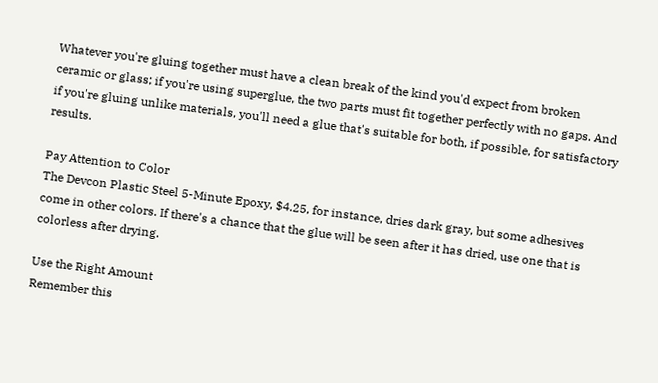Whatever you're gluing together must have a clean break of the kind you'd expect from broken ceramic or glass; if you're using superglue, the two parts must fit together perfectly with no gaps. And if you're gluing unlike materials, you'll need a glue that's suitable for both, if possible, for satisfactory results.

Pay Attention to Color
The Devcon Plastic Steel 5-Minute Epoxy, $4.25, for instance, dries dark gray, but some adhesives come in other colors. If there's a chance that the glue will be seen after it has dried, use one that is colorless after drying.

Use the Right Amount
Remember this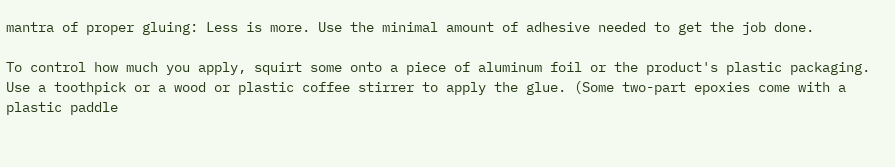mantra of proper gluing: Less is more. Use the minimal amount of adhesive needed to get the job done.

To control how much you apply, squirt some onto a piece of aluminum foil or the product's plastic packaging. Use a toothpick or a wood or plastic coffee stirrer to apply the glue. (Some two-part epoxies come with a plastic paddle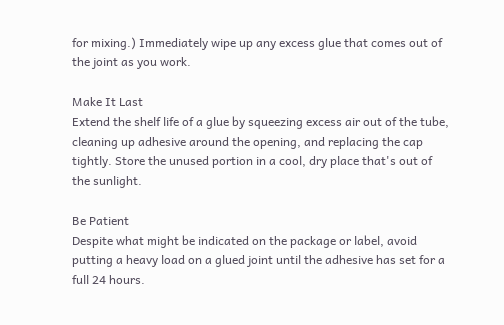for mixing.) Immediately wipe up any excess glue that comes out of the joint as you work.

Make It Last
Extend the shelf life of a glue by squeezing excess air out of the tube, cleaning up adhesive around the opening, and replacing the cap tightly. Store the unused portion in a cool, dry place that's out of the sunlight.

Be Patient
Despite what might be indicated on the package or label, avoid putting a heavy load on a glued joint until the adhesive has set for a full 24 hours.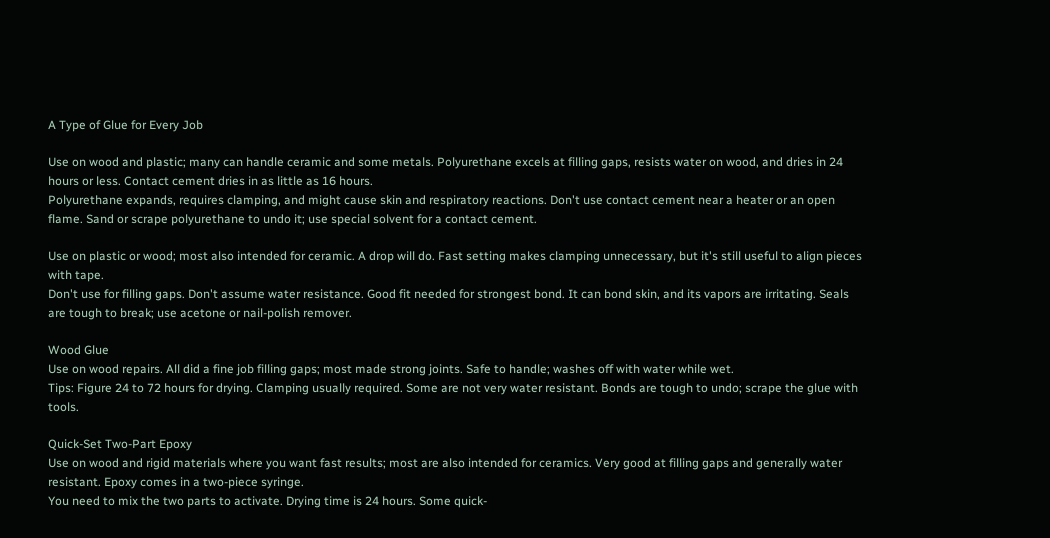A Type of Glue for Every Job

Use on wood and plastic; many can handle ceramic and some metals. Polyurethane excels at filling gaps, resists water on wood, and dries in 24 hours or less. Contact cement dries in as little as 16 hours.
Polyurethane expands, requires clamping, and might cause skin and respiratory reactions. Don't use contact cement near a heater or an open flame. Sand or scrape polyurethane to undo it; use special solvent for a contact cement.

Use on plastic or wood; most also intended for ceramic. A drop will do. Fast setting makes clamping unnecessary, but it's still useful to align pieces with tape.
Don't use for filling gaps. Don't assume water resistance. Good fit needed for strongest bond. It can bond skin, and its vapors are irritating. Seals are tough to break; use acetone or nail-polish remover.

Wood Glue
Use on wood repairs. All did a fine job filling gaps; most made strong joints. Safe to handle; washes off with water while wet.
Tips: Figure 24 to 72 hours for drying. Clamping usually required. Some are not very water resistant. Bonds are tough to undo; scrape the glue with tools.

Quick-Set Two-Part Epoxy
Use on wood and rigid materials where you want fast results; most are also intended for ceramics. Very good at filling gaps and generally water resistant. Epoxy comes in a two-piece syringe.
You need to mix the two parts to activate. Drying time is 24 hours. Some quick-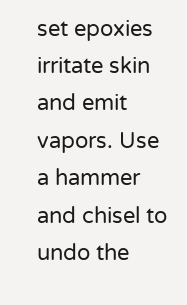set epoxies irritate skin and emit vapors. Use a hammer and chisel to undo the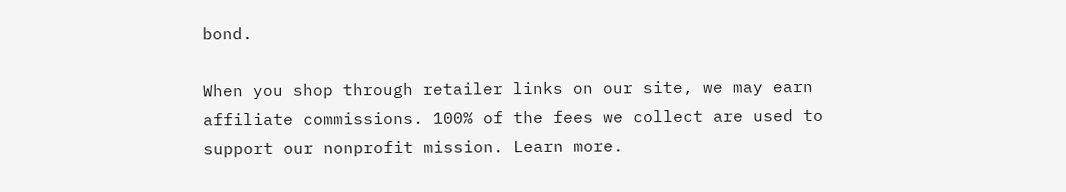bond.

When you shop through retailer links on our site, we may earn affiliate commissions. 100% of the fees we collect are used to support our nonprofit mission. Learn more.